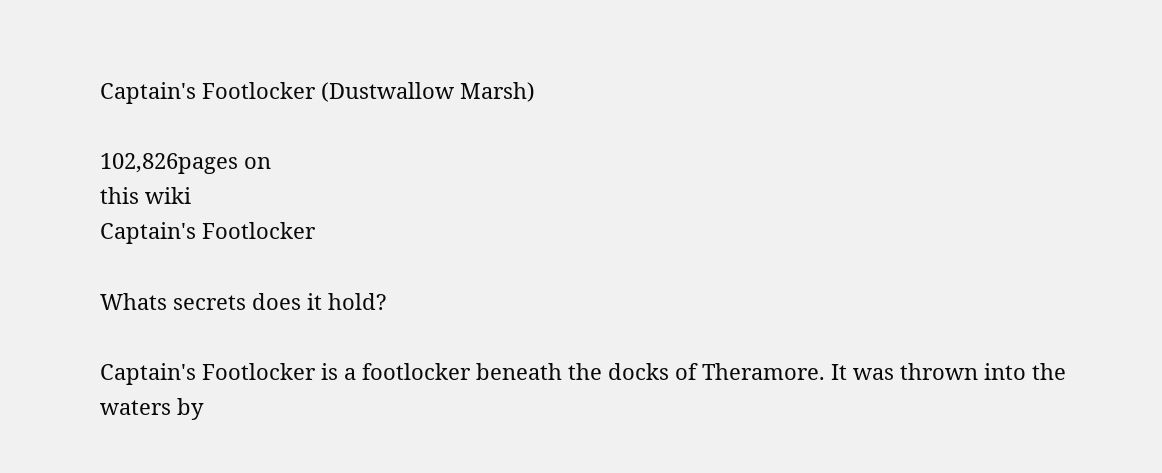Captain's Footlocker (Dustwallow Marsh)

102,826pages on
this wiki
Captain's Footlocker

Whats secrets does it hold?

Captain's Footlocker is a footlocker beneath the docks of Theramore. It was thrown into the waters by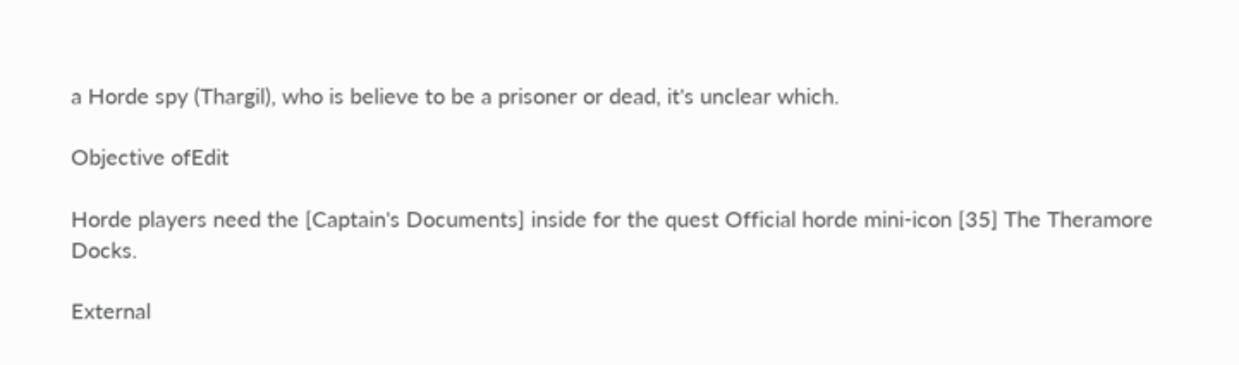a Horde spy (Thargil), who is believe to be a prisoner or dead, it's unclear which.

Objective ofEdit

Horde players need the [Captain's Documents] inside for the quest Official horde mini-icon [35] The Theramore Docks.

External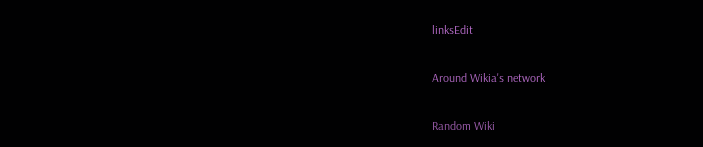linksEdit

Around Wikia's network

Random Wiki